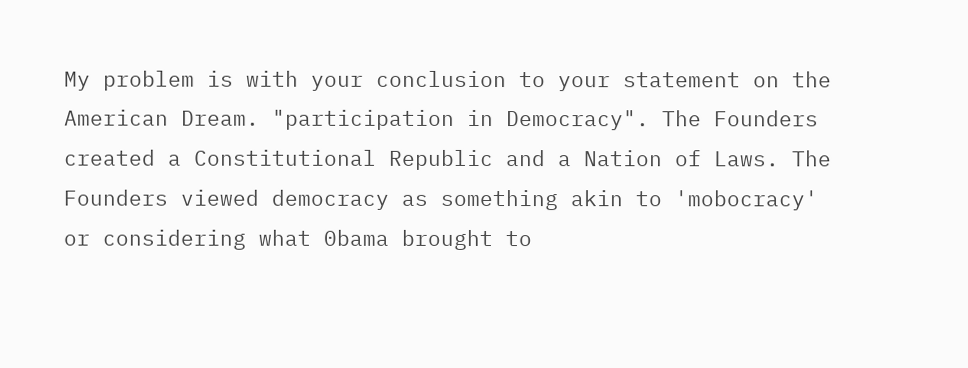My problem is with your conclusion to your statement on the American Dream. "participation in Democracy". The Founders created a Constitutional Republic and a Nation of Laws. The Founders viewed democracy as something akin to 'mobocracy' or considering what 0bama brought to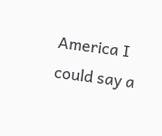America I could say a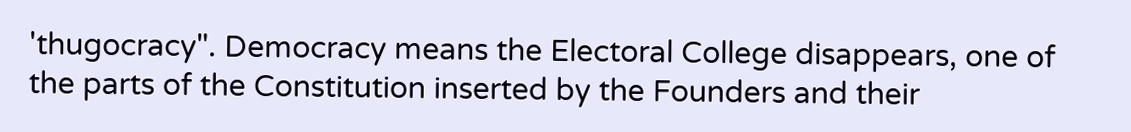'thugocracy". Democracy means the Electoral College disappears, one of the parts of the Constitution inserted by the Founders and their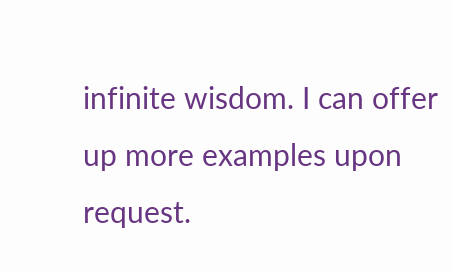infinite wisdom. I can offer up more examples upon request.